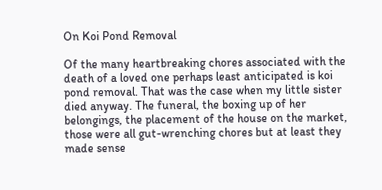On Koi Pond Removal

Of the many heartbreaking chores associated with the death of a loved one perhaps least anticipated is koi pond removal. That was the case when my little sister died anyway. The funeral, the boxing up of her belongings, the placement of the house on the market, those were all gut-wrenching chores but at least they made sense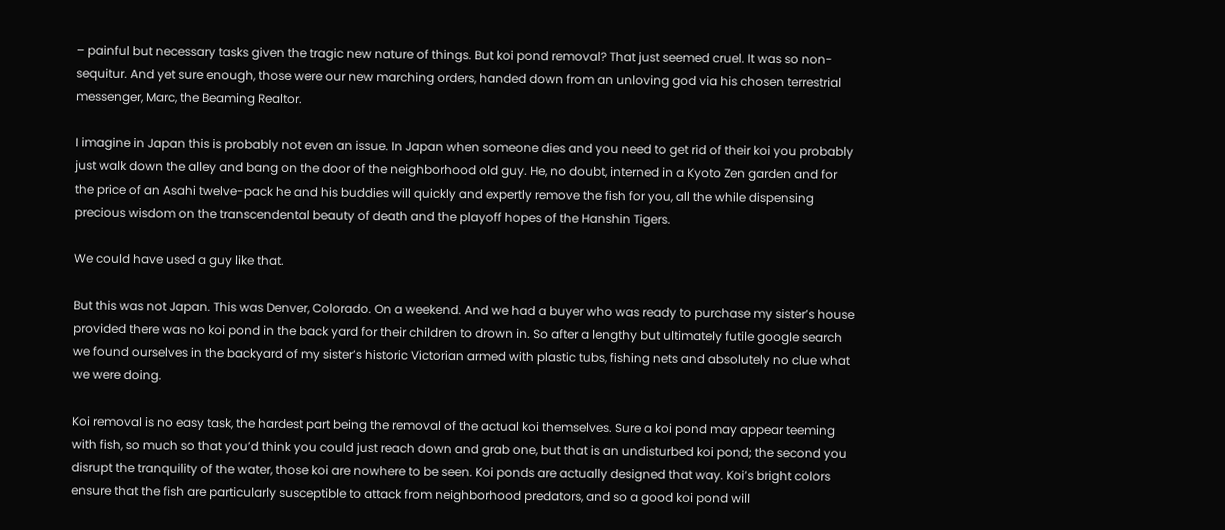– painful but necessary tasks given the tragic new nature of things. But koi pond removal? That just seemed cruel. It was so non-sequitur. And yet sure enough, those were our new marching orders, handed down from an unloving god via his chosen terrestrial messenger, Marc, the Beaming Realtor.

I imagine in Japan this is probably not even an issue. In Japan when someone dies and you need to get rid of their koi you probably just walk down the alley and bang on the door of the neighborhood old guy. He, no doubt, interned in a Kyoto Zen garden and for the price of an Asahi twelve-pack he and his buddies will quickly and expertly remove the fish for you, all the while dispensing precious wisdom on the transcendental beauty of death and the playoff hopes of the Hanshin Tigers.

We could have used a guy like that.

But this was not Japan. This was Denver, Colorado. On a weekend. And we had a buyer who was ready to purchase my sister’s house provided there was no koi pond in the back yard for their children to drown in. So after a lengthy but ultimately futile google search we found ourselves in the backyard of my sister’s historic Victorian armed with plastic tubs, fishing nets and absolutely no clue what we were doing.

Koi removal is no easy task, the hardest part being the removal of the actual koi themselves. Sure a koi pond may appear teeming with fish, so much so that you’d think you could just reach down and grab one, but that is an undisturbed koi pond; the second you disrupt the tranquility of the water, those koi are nowhere to be seen. Koi ponds are actually designed that way. Koi’s bright colors ensure that the fish are particularly susceptible to attack from neighborhood predators, and so a good koi pond will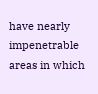have nearly impenetrable areas in which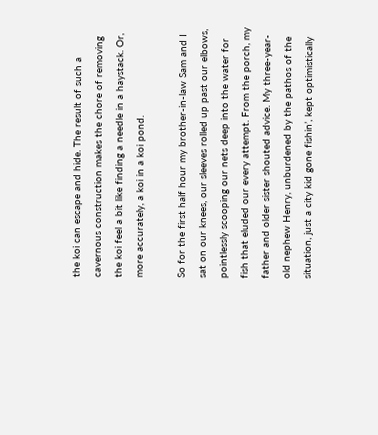the koi can escape and hide. The result of such a cavernous construction makes the chore of removing the koi feel a bit like finding a needle in a haystack. Or, more accurately, a koi in a koi pond.

So for the first half hour my brother-in-law Sam and I sat on our knees, our sleeves rolled up past our elbows, pointlessly scooping our nets deep into the water for fish that eluded our every attempt. From the porch, my father and older sister shouted advice. My three-year-old nephew Henry, unburdened by the pathos of the situation, just a city kid gone fishin’, kept optimistically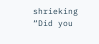shrieking “Did you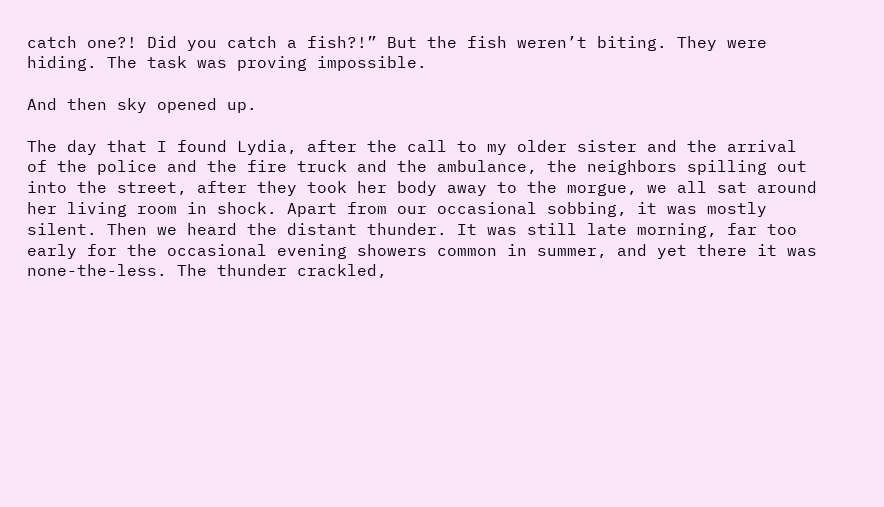catch one?! Did you catch a fish?!” But the fish weren’t biting. They were hiding. The task was proving impossible.

And then sky opened up.

The day that I found Lydia, after the call to my older sister and the arrival of the police and the fire truck and the ambulance, the neighbors spilling out into the street, after they took her body away to the morgue, we all sat around her living room in shock. Apart from our occasional sobbing, it was mostly silent. Then we heard the distant thunder. It was still late morning, far too early for the occasional evening showers common in summer, and yet there it was none-the-less. The thunder crackled,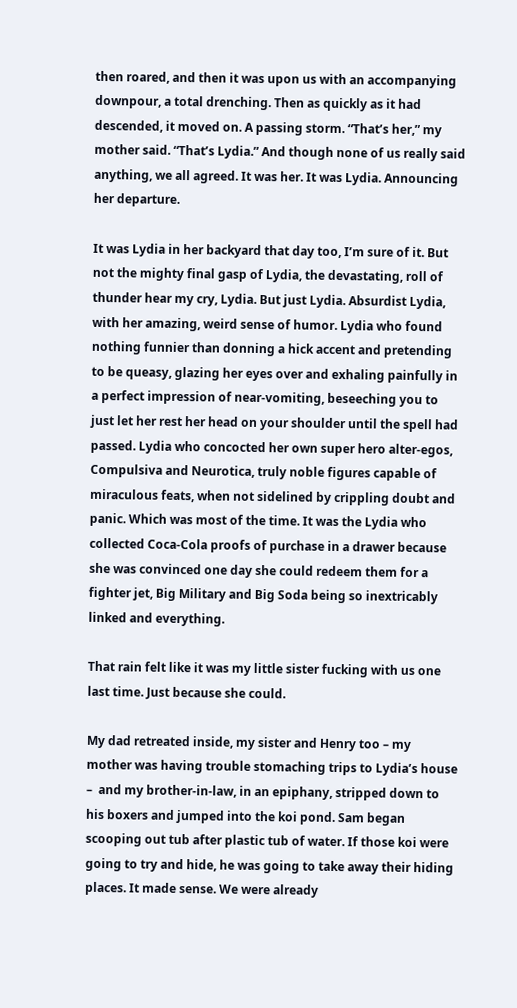then roared, and then it was upon us with an accompanying downpour, a total drenching. Then as quickly as it had descended, it moved on. A passing storm. “That’s her,” my mother said. “That’s Lydia.” And though none of us really said anything, we all agreed. It was her. It was Lydia. Announcing her departure.

It was Lydia in her backyard that day too, I’m sure of it. But not the mighty final gasp of Lydia, the devastating, roll of thunder hear my cry, Lydia. But just Lydia. Absurdist Lydia, with her amazing, weird sense of humor. Lydia who found nothing funnier than donning a hick accent and pretending to be queasy, glazing her eyes over and exhaling painfully in a perfect impression of near-vomiting, beseeching you to just let her rest her head on your shoulder until the spell had passed. Lydia who concocted her own super hero alter-egos, Compulsiva and Neurotica, truly noble figures capable of miraculous feats, when not sidelined by crippling doubt and panic. Which was most of the time. It was the Lydia who collected Coca-Cola proofs of purchase in a drawer because she was convinced one day she could redeem them for a fighter jet, Big Military and Big Soda being so inextricably linked and everything.

That rain felt like it was my little sister fucking with us one last time. Just because she could.

My dad retreated inside, my sister and Henry too – my mother was having trouble stomaching trips to Lydia’s house –  and my brother-in-law, in an epiphany, stripped down to his boxers and jumped into the koi pond. Sam began scooping out tub after plastic tub of water. If those koi were going to try and hide, he was going to take away their hiding places. It made sense. We were already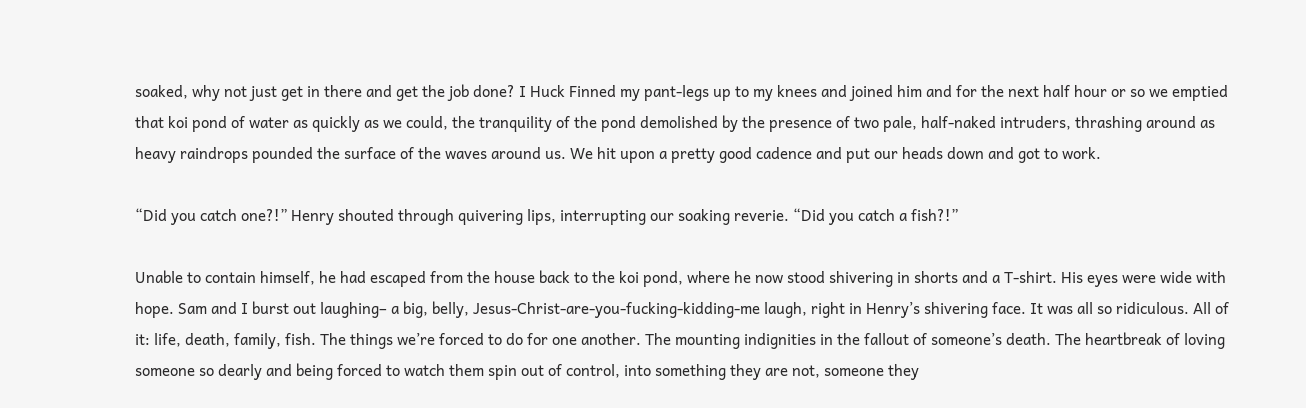soaked, why not just get in there and get the job done? I Huck Finned my pant-legs up to my knees and joined him and for the next half hour or so we emptied that koi pond of water as quickly as we could, the tranquility of the pond demolished by the presence of two pale, half-naked intruders, thrashing around as heavy raindrops pounded the surface of the waves around us. We hit upon a pretty good cadence and put our heads down and got to work.

“Did you catch one?!” Henry shouted through quivering lips, interrupting our soaking reverie. “Did you catch a fish?!”

Unable to contain himself, he had escaped from the house back to the koi pond, where he now stood shivering in shorts and a T-shirt. His eyes were wide with hope. Sam and I burst out laughing– a big, belly, Jesus-Christ-are-you-fucking-kidding-me laugh, right in Henry’s shivering face. It was all so ridiculous. All of it: life, death, family, fish. The things we’re forced to do for one another. The mounting indignities in the fallout of someone’s death. The heartbreak of loving someone so dearly and being forced to watch them spin out of control, into something they are not, someone they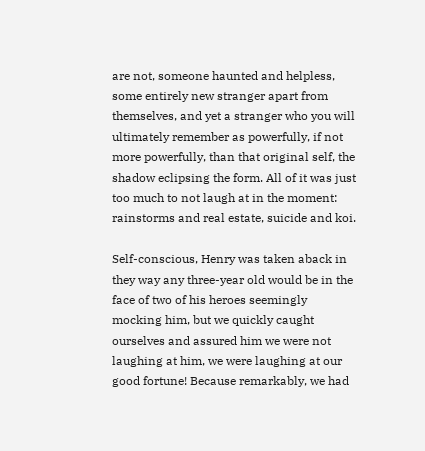are not, someone haunted and helpless, some entirely new stranger apart from themselves, and yet a stranger who you will ultimately remember as powerfully, if not more powerfully, than that original self, the shadow eclipsing the form. All of it was just too much to not laugh at in the moment: rainstorms and real estate, suicide and koi.

Self-conscious, Henry was taken aback in they way any three-year old would be in the face of two of his heroes seemingly mocking him, but we quickly caught ourselves and assured him we were not laughing at him, we were laughing at our good fortune! Because remarkably, we had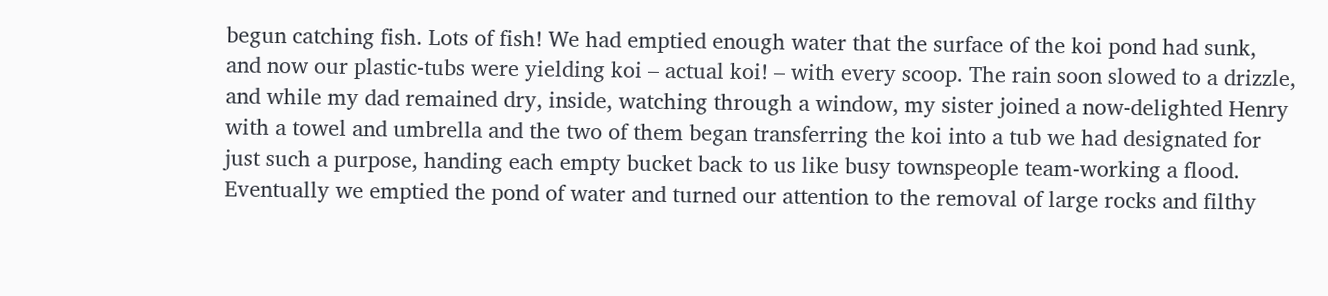begun catching fish. Lots of fish! We had emptied enough water that the surface of the koi pond had sunk, and now our plastic-tubs were yielding koi – actual koi! – with every scoop. The rain soon slowed to a drizzle, and while my dad remained dry, inside, watching through a window, my sister joined a now-delighted Henry with a towel and umbrella and the two of them began transferring the koi into a tub we had designated for just such a purpose, handing each empty bucket back to us like busy townspeople team-working a flood. Eventually we emptied the pond of water and turned our attention to the removal of large rocks and filthy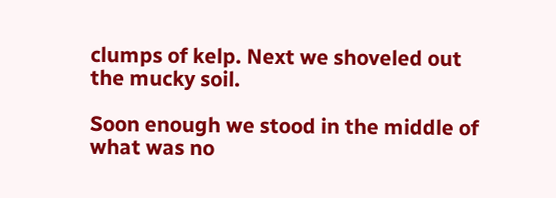clumps of kelp. Next we shoveled out the mucky soil.

Soon enough we stood in the middle of what was no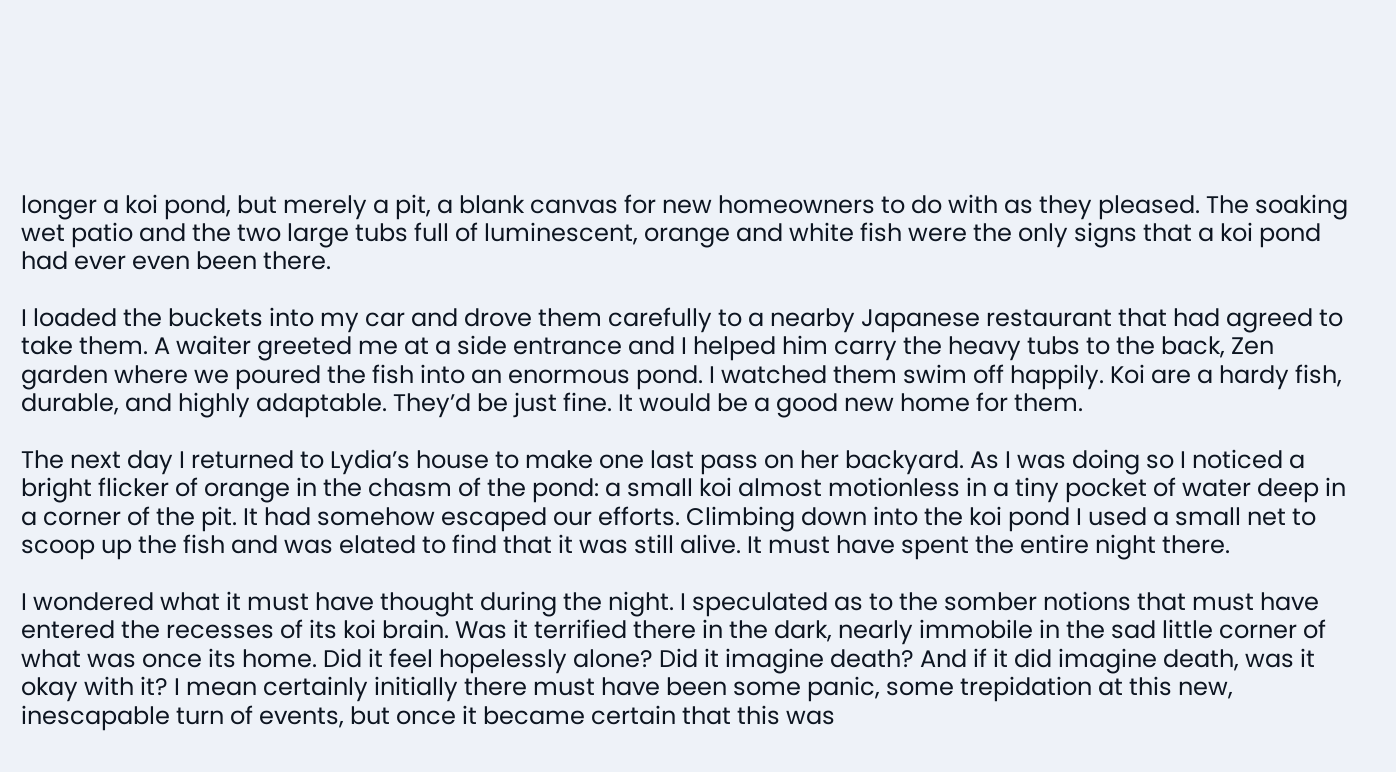longer a koi pond, but merely a pit, a blank canvas for new homeowners to do with as they pleased. The soaking wet patio and the two large tubs full of luminescent, orange and white fish were the only signs that a koi pond had ever even been there.

I loaded the buckets into my car and drove them carefully to a nearby Japanese restaurant that had agreed to take them. A waiter greeted me at a side entrance and I helped him carry the heavy tubs to the back, Zen garden where we poured the fish into an enormous pond. I watched them swim off happily. Koi are a hardy fish, durable, and highly adaptable. They’d be just fine. It would be a good new home for them.

The next day I returned to Lydia’s house to make one last pass on her backyard. As I was doing so I noticed a bright flicker of orange in the chasm of the pond: a small koi almost motionless in a tiny pocket of water deep in a corner of the pit. It had somehow escaped our efforts. Climbing down into the koi pond I used a small net to scoop up the fish and was elated to find that it was still alive. It must have spent the entire night there.

I wondered what it must have thought during the night. I speculated as to the somber notions that must have entered the recesses of its koi brain. Was it terrified there in the dark, nearly immobile in the sad little corner of what was once its home. Did it feel hopelessly alone? Did it imagine death? And if it did imagine death, was it okay with it? I mean certainly initially there must have been some panic, some trepidation at this new, inescapable turn of events, but once it became certain that this was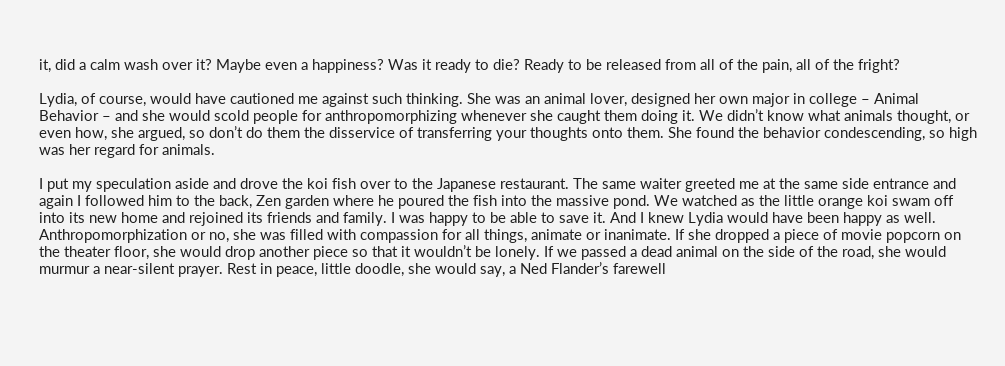it, did a calm wash over it? Maybe even a happiness? Was it ready to die? Ready to be released from all of the pain, all of the fright?

Lydia, of course, would have cautioned me against such thinking. She was an animal lover, designed her own major in college – Animal Behavior – and she would scold people for anthropomorphizing whenever she caught them doing it. We didn’t know what animals thought, or even how, she argued, so don’t do them the disservice of transferring your thoughts onto them. She found the behavior condescending, so high was her regard for animals.

I put my speculation aside and drove the koi fish over to the Japanese restaurant. The same waiter greeted me at the same side entrance and again I followed him to the back, Zen garden where he poured the fish into the massive pond. We watched as the little orange koi swam off into its new home and rejoined its friends and family. I was happy to be able to save it. And I knew Lydia would have been happy as well. Anthropomorphization or no, she was filled with compassion for all things, animate or inanimate. If she dropped a piece of movie popcorn on the theater floor, she would drop another piece so that it wouldn’t be lonely. If we passed a dead animal on the side of the road, she would murmur a near-silent prayer. Rest in peace, little doodle, she would say, a Ned Flander’s farewell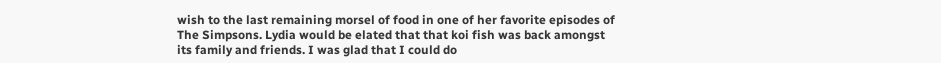wish to the last remaining morsel of food in one of her favorite episodes of The Simpsons. Lydia would be elated that that koi fish was back amongst its family and friends. I was glad that I could do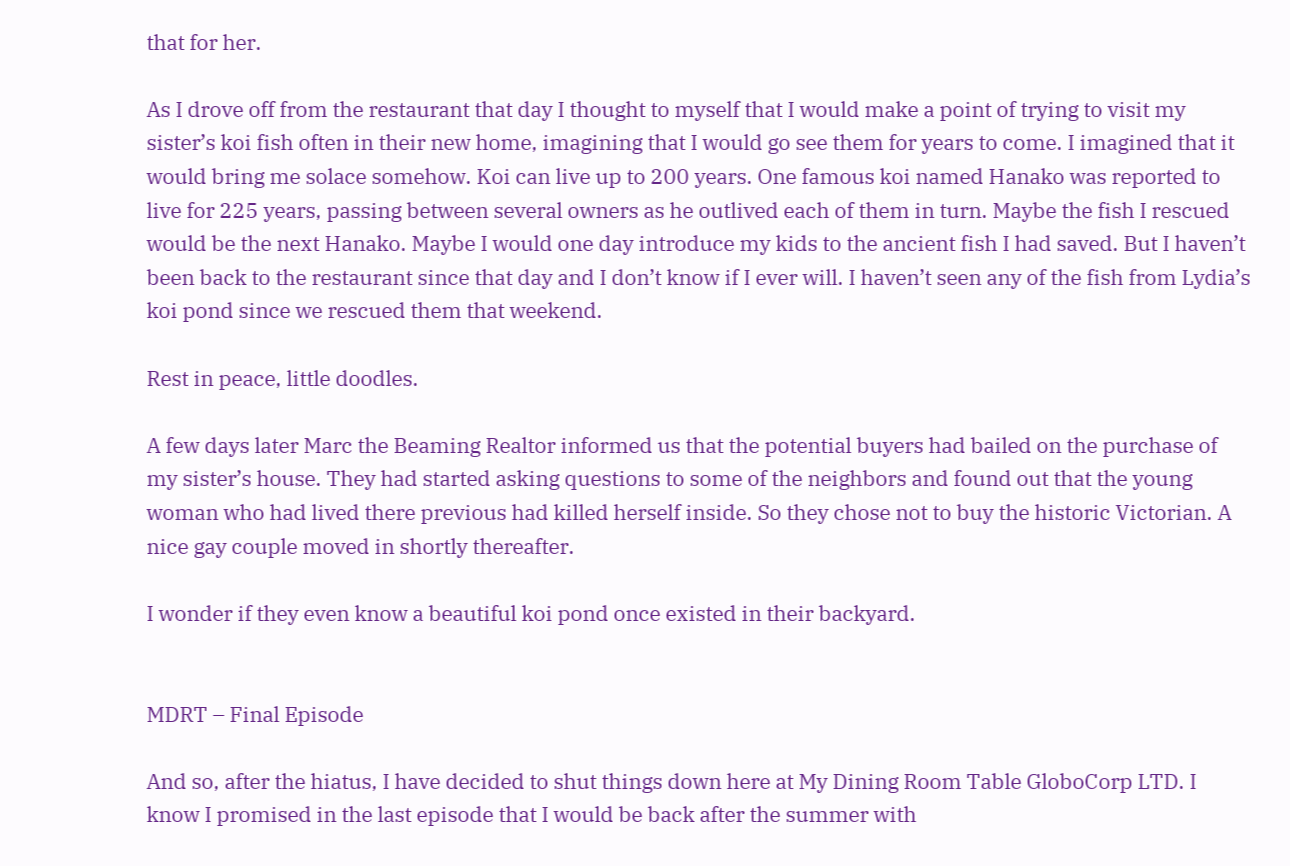that for her.

As I drove off from the restaurant that day I thought to myself that I would make a point of trying to visit my sister’s koi fish often in their new home, imagining that I would go see them for years to come. I imagined that it would bring me solace somehow. Koi can live up to 200 years. One famous koi named Hanako was reported to live for 225 years, passing between several owners as he outlived each of them in turn. Maybe the fish I rescued would be the next Hanako. Maybe I would one day introduce my kids to the ancient fish I had saved. But I haven’t been back to the restaurant since that day and I don’t know if I ever will. I haven’t seen any of the fish from Lydia’s koi pond since we rescued them that weekend.

Rest in peace, little doodles.

A few days later Marc the Beaming Realtor informed us that the potential buyers had bailed on the purchase of my sister’s house. They had started asking questions to some of the neighbors and found out that the young woman who had lived there previous had killed herself inside. So they chose not to buy the historic Victorian. A nice gay couple moved in shortly thereafter.

I wonder if they even know a beautiful koi pond once existed in their backyard.


MDRT – Final Episode

And so, after the hiatus, I have decided to shut things down here at My Dining Room Table GloboCorp LTD. I know I promised in the last episode that I would be back after the summer with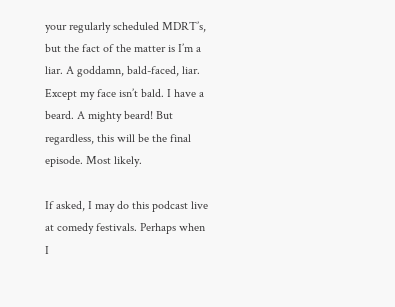your regularly scheduled MDRT’s, but the fact of the matter is I’m a liar. A goddamn, bald-faced, liar. Except my face isn’t bald. I have a beard. A mighty beard! But regardless, this will be the final episode. Most likely.

If asked, I may do this podcast live at comedy festivals. Perhaps when I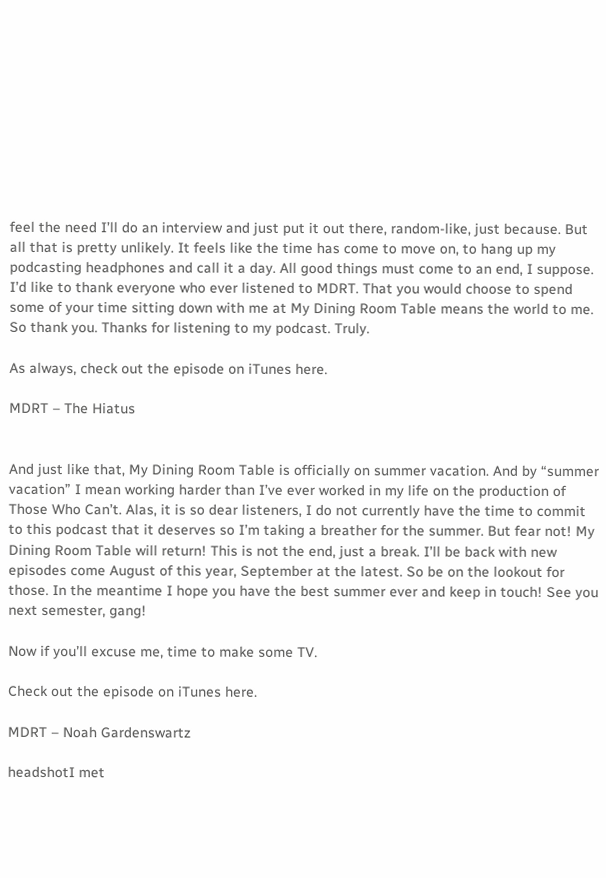feel the need I’ll do an interview and just put it out there, random-like, just because. But all that is pretty unlikely. It feels like the time has come to move on, to hang up my podcasting headphones and call it a day. All good things must come to an end, I suppose. I’d like to thank everyone who ever listened to MDRT. That you would choose to spend some of your time sitting down with me at My Dining Room Table means the world to me. So thank you. Thanks for listening to my podcast. Truly.

As always, check out the episode on iTunes here.

MDRT – The Hiatus


And just like that, My Dining Room Table is officially on summer vacation. And by “summer vacation” I mean working harder than I’ve ever worked in my life on the production of Those Who Can’t. Alas, it is so dear listeners, I do not currently have the time to commit to this podcast that it deserves so I’m taking a breather for the summer. But fear not! My Dining Room Table will return! This is not the end, just a break. I’ll be back with new episodes come August of this year, September at the latest. So be on the lookout for those. In the meantime I hope you have the best summer ever and keep in touch! See you next semester, gang!

Now if you’ll excuse me, time to make some TV.

Check out the episode on iTunes here.

MDRT – Noah Gardenswartz

headshotI met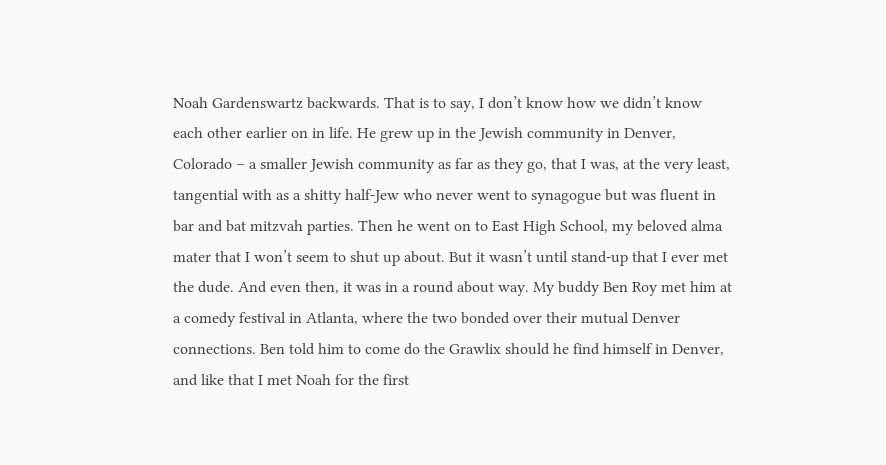Noah Gardenswartz backwards. That is to say, I don’t know how we didn’t know each other earlier on in life. He grew up in the Jewish community in Denver, Colorado – a smaller Jewish community as far as they go, that I was, at the very least, tangential with as a shitty half-Jew who never went to synagogue but was fluent in bar and bat mitzvah parties. Then he went on to East High School, my beloved alma mater that I won’t seem to shut up about. But it wasn’t until stand-up that I ever met the dude. And even then, it was in a round about way. My buddy Ben Roy met him at a comedy festival in Atlanta, where the two bonded over their mutual Denver connections. Ben told him to come do the Grawlix should he find himself in Denver, and like that I met Noah for the first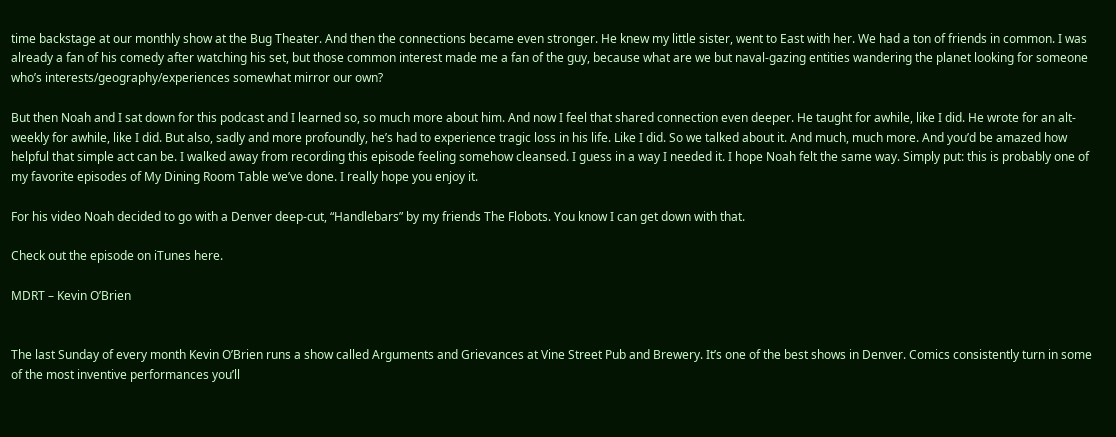time backstage at our monthly show at the Bug Theater. And then the connections became even stronger. He knew my little sister, went to East with her. We had a ton of friends in common. I was already a fan of his comedy after watching his set, but those common interest made me a fan of the guy, because what are we but naval-gazing entities wandering the planet looking for someone who’s interests/geography/experiences somewhat mirror our own?

But then Noah and I sat down for this podcast and I learned so, so much more about him. And now I feel that shared connection even deeper. He taught for awhile, like I did. He wrote for an alt-weekly for awhile, like I did. But also, sadly and more profoundly, he’s had to experience tragic loss in his life. Like I did. So we talked about it. And much, much more. And you’d be amazed how helpful that simple act can be. I walked away from recording this episode feeling somehow cleansed. I guess in a way I needed it. I hope Noah felt the same way. Simply put: this is probably one of my favorite episodes of My Dining Room Table we’ve done. I really hope you enjoy it.

For his video Noah decided to go with a Denver deep-cut, “Handlebars” by my friends The Flobots. You know I can get down with that.

Check out the episode on iTunes here.

MDRT – Kevin O’Brien


The last Sunday of every month Kevin O’Brien runs a show called Arguments and Grievances at Vine Street Pub and Brewery. It’s one of the best shows in Denver. Comics consistently turn in some of the most inventive performances you’ll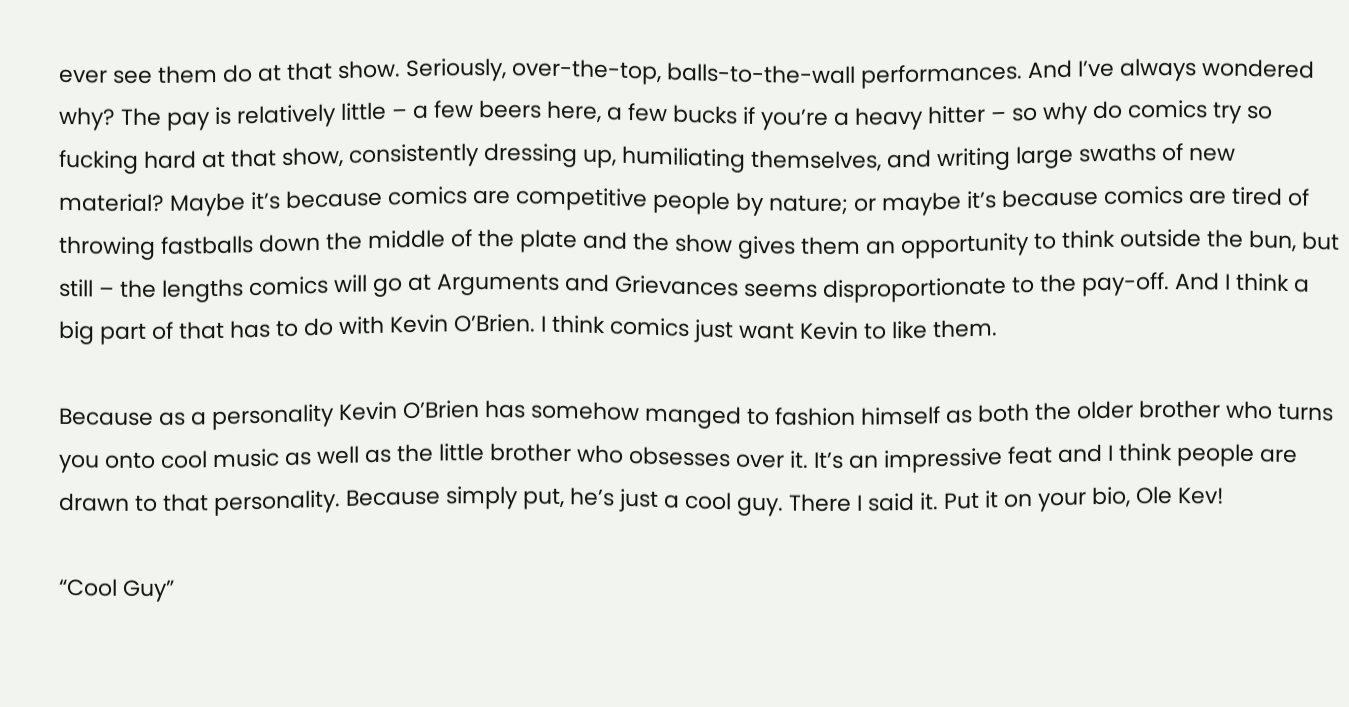ever see them do at that show. Seriously, over-the-top, balls-to-the-wall performances. And I’ve always wondered why? The pay is relatively little – a few beers here, a few bucks if you’re a heavy hitter – so why do comics try so fucking hard at that show, consistently dressing up, humiliating themselves, and writing large swaths of new material? Maybe it’s because comics are competitive people by nature; or maybe it’s because comics are tired of throwing fastballs down the middle of the plate and the show gives them an opportunity to think outside the bun, but still – the lengths comics will go at Arguments and Grievances seems disproportionate to the pay-off. And I think a big part of that has to do with Kevin O’Brien. I think comics just want Kevin to like them.

Because as a personality Kevin O’Brien has somehow manged to fashion himself as both the older brother who turns you onto cool music as well as the little brother who obsesses over it. It’s an impressive feat and I think people are drawn to that personality. Because simply put, he’s just a cool guy. There I said it. Put it on your bio, Ole Kev!

“Cool Guy”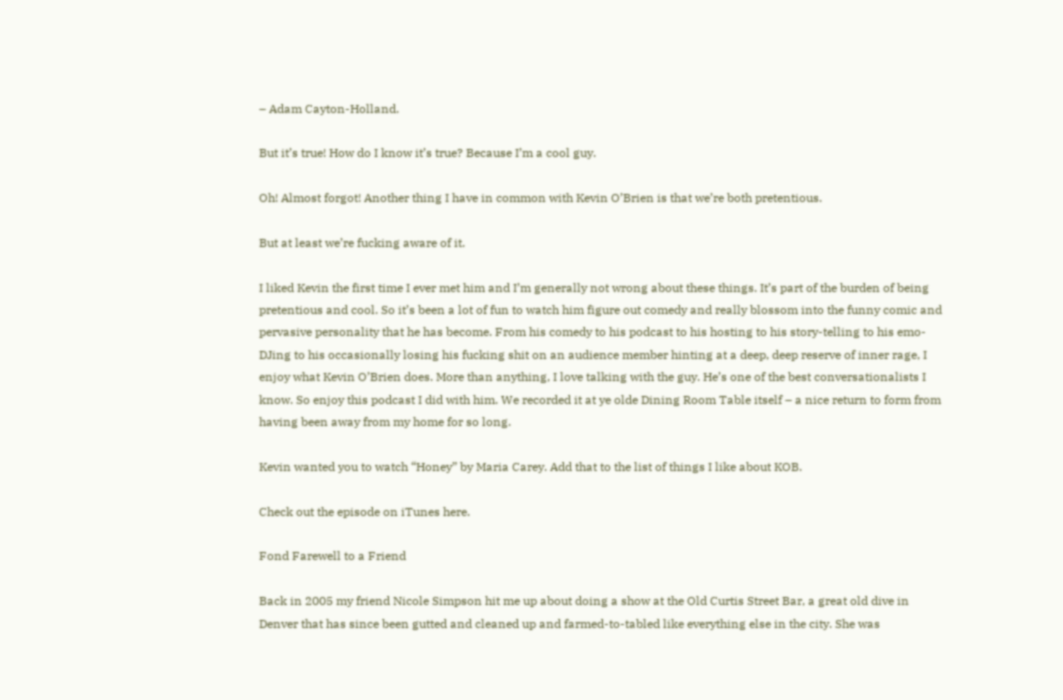– Adam Cayton-Holland.

But it’s true! How do I know it’s true? Because I’m a cool guy.

Oh! Almost forgot! Another thing I have in common with Kevin O’Brien is that we’re both pretentious.

But at least we’re fucking aware of it.

I liked Kevin the first time I ever met him and I’m generally not wrong about these things. It’s part of the burden of being pretentious and cool. So it’s been a lot of fun to watch him figure out comedy and really blossom into the funny comic and pervasive personality that he has become. From his comedy to his podcast to his hosting to his story-telling to his emo-DJing to his occasionally losing his fucking shit on an audience member hinting at a deep, deep reserve of inner rage, I enjoy what Kevin O’Brien does. More than anything, I love talking with the guy. He’s one of the best conversationalists I know. So enjoy this podcast I did with him. We recorded it at ye olde Dining Room Table itself – a nice return to form from having been away from my home for so long.

Kevin wanted you to watch “Honey” by Maria Carey. Add that to the list of things I like about KOB.

Check out the episode on iTunes here.

Fond Farewell to a Friend

Back in 2005 my friend Nicole Simpson hit me up about doing a show at the Old Curtis Street Bar, a great old dive in Denver that has since been gutted and cleaned up and farmed-to-tabled like everything else in the city. She was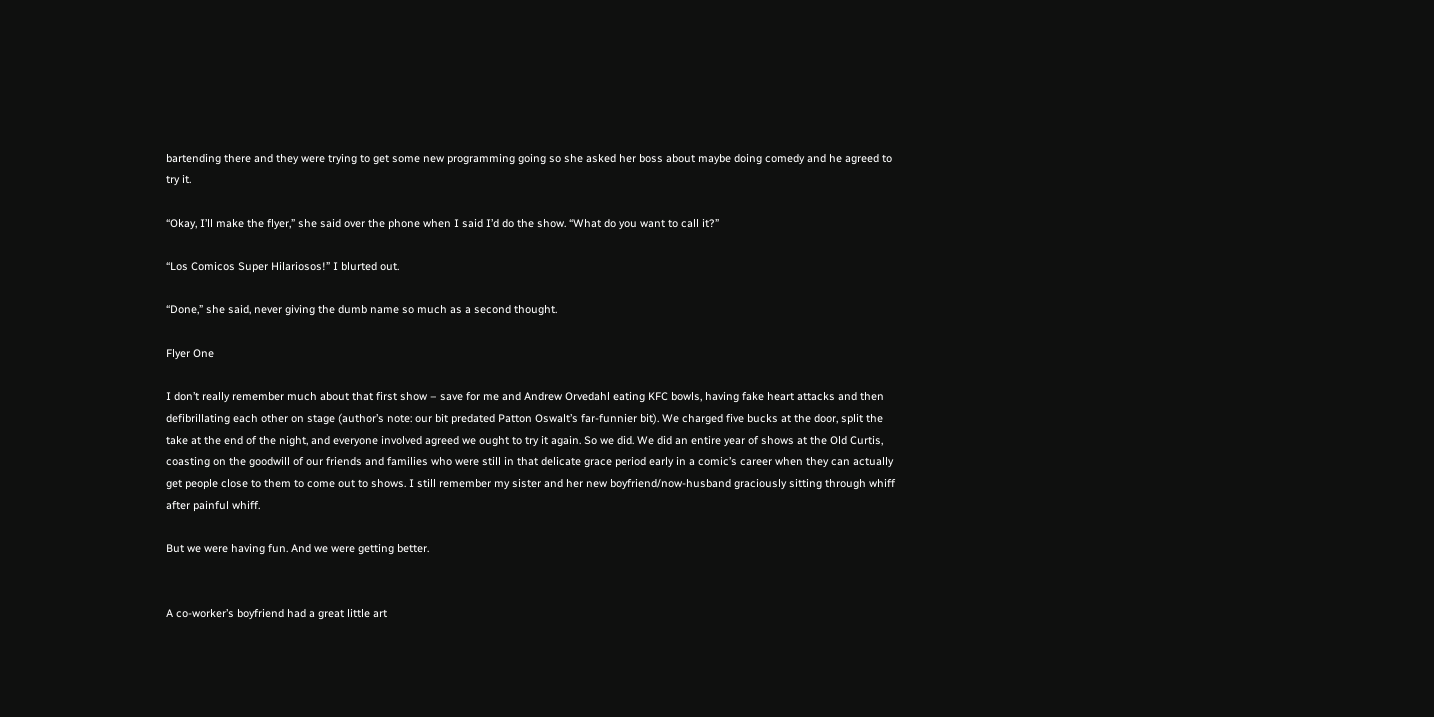bartending there and they were trying to get some new programming going so she asked her boss about maybe doing comedy and he agreed to try it.

“Okay, I’ll make the flyer,” she said over the phone when I said I’d do the show. “What do you want to call it?”

“Los Comicos Super Hilariosos!” I blurted out.

“Done,” she said, never giving the dumb name so much as a second thought.

Flyer One

I don’t really remember much about that first show – save for me and Andrew Orvedahl eating KFC bowls, having fake heart attacks and then defibrillating each other on stage (author’s note: our bit predated Patton Oswalt’s far-funnier bit). We charged five bucks at the door, split the take at the end of the night, and everyone involved agreed we ought to try it again. So we did. We did an entire year of shows at the Old Curtis, coasting on the goodwill of our friends and families who were still in that delicate grace period early in a comic’s career when they can actually get people close to them to come out to shows. I still remember my sister and her new boyfriend/now-husband graciously sitting through whiff after painful whiff.

But we were having fun. And we were getting better.


A co-worker’s boyfriend had a great little art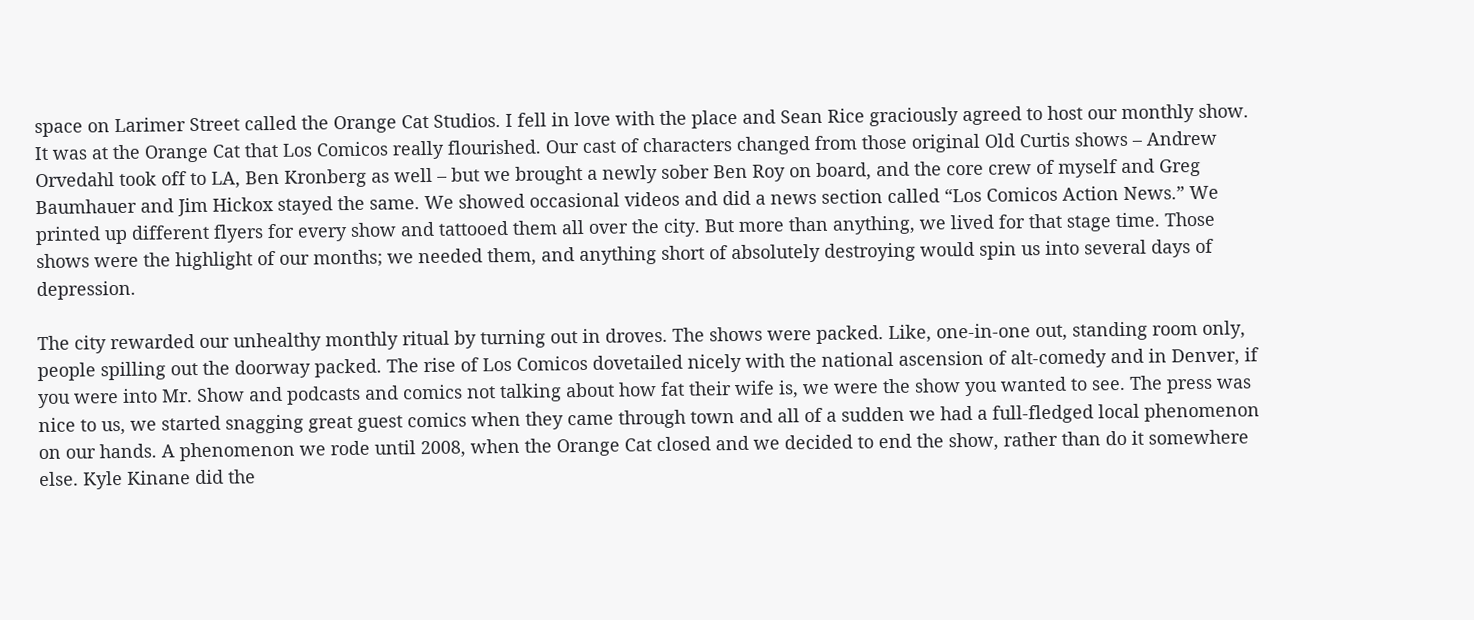space on Larimer Street called the Orange Cat Studios. I fell in love with the place and Sean Rice graciously agreed to host our monthly show. It was at the Orange Cat that Los Comicos really flourished. Our cast of characters changed from those original Old Curtis shows – Andrew Orvedahl took off to LA, Ben Kronberg as well – but we brought a newly sober Ben Roy on board, and the core crew of myself and Greg Baumhauer and Jim Hickox stayed the same. We showed occasional videos and did a news section called “Los Comicos Action News.” We printed up different flyers for every show and tattooed them all over the city. But more than anything, we lived for that stage time. Those shows were the highlight of our months; we needed them, and anything short of absolutely destroying would spin us into several days of depression.

The city rewarded our unhealthy monthly ritual by turning out in droves. The shows were packed. Like, one-in-one out, standing room only, people spilling out the doorway packed. The rise of Los Comicos dovetailed nicely with the national ascension of alt-comedy and in Denver, if you were into Mr. Show and podcasts and comics not talking about how fat their wife is, we were the show you wanted to see. The press was nice to us, we started snagging great guest comics when they came through town and all of a sudden we had a full-fledged local phenomenon on our hands. A phenomenon we rode until 2008, when the Orange Cat closed and we decided to end the show, rather than do it somewhere else. Kyle Kinane did the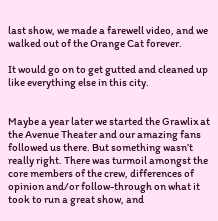last show, we made a farewell video, and we walked out of the Orange Cat forever.

It would go on to get gutted and cleaned up like everything else in this city.


Maybe a year later we started the Grawlix at the Avenue Theater and our amazing fans followed us there. But something wasn’t really right. There was turmoil amongst the core members of the crew, differences of opinion and/or follow-through on what it took to run a great show, and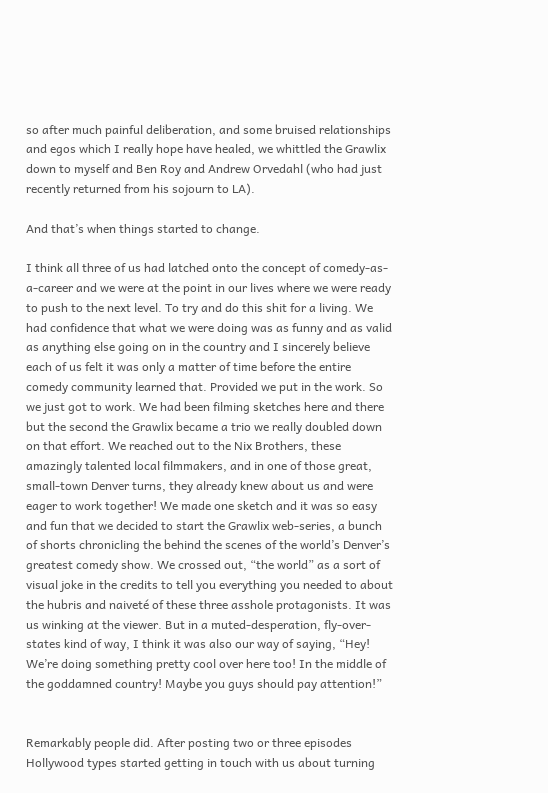so after much painful deliberation, and some bruised relationships and egos which I really hope have healed, we whittled the Grawlix down to myself and Ben Roy and Andrew Orvedahl (who had just recently returned from his sojourn to LA).

And that’s when things started to change.

I think all three of us had latched onto the concept of comedy-as-a-career and we were at the point in our lives where we were ready to push to the next level. To try and do this shit for a living. We had confidence that what we were doing was as funny and as valid as anything else going on in the country and I sincerely believe each of us felt it was only a matter of time before the entire comedy community learned that. Provided we put in the work. So we just got to work. We had been filming sketches here and there but the second the Grawlix became a trio we really doubled down on that effort. We reached out to the Nix Brothers, these amazingly talented local filmmakers, and in one of those great, small-town Denver turns, they already knew about us and were eager to work together! We made one sketch and it was so easy and fun that we decided to start the Grawlix web-series, a bunch of shorts chronicling the behind the scenes of the world’s Denver’s greatest comedy show. We crossed out, “the world” as a sort of visual joke in the credits to tell you everything you needed to about the hubris and naiveté of these three asshole protagonists. It was us winking at the viewer. But in a muted-desperation, fly-over-states kind of way, I think it was also our way of saying, “Hey! We’re doing something pretty cool over here too! In the middle of the goddamned country! Maybe you guys should pay attention!”


Remarkably people did. After posting two or three episodes Hollywood types started getting in touch with us about turning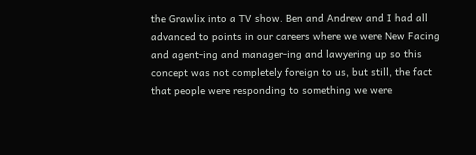the Grawlix into a TV show. Ben and Andrew and I had all advanced to points in our careers where we were New Facing and agent-ing and manager-ing and lawyering up so this concept was not completely foreign to us, but still, the fact that people were responding to something we were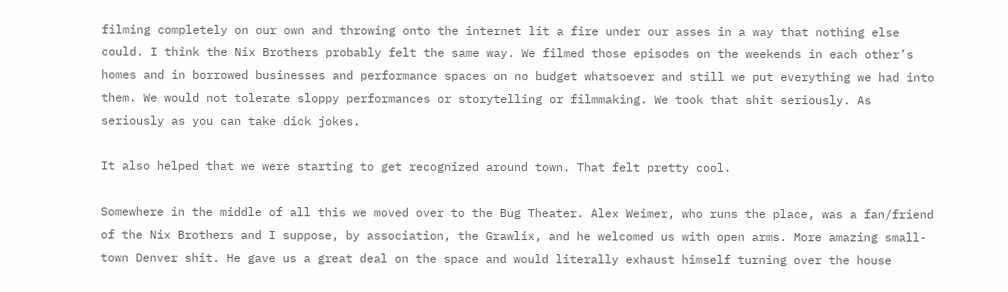filming completely on our own and throwing onto the internet lit a fire under our asses in a way that nothing else could. I think the Nix Brothers probably felt the same way. We filmed those episodes on the weekends in each other’s homes and in borrowed businesses and performance spaces on no budget whatsoever and still we put everything we had into them. We would not tolerate sloppy performances or storytelling or filmmaking. We took that shit seriously. As seriously as you can take dick jokes.

It also helped that we were starting to get recognized around town. That felt pretty cool.

Somewhere in the middle of all this we moved over to the Bug Theater. Alex Weimer, who runs the place, was a fan/friend of the Nix Brothers and I suppose, by association, the Grawlix, and he welcomed us with open arms. More amazing small-town Denver shit. He gave us a great deal on the space and would literally exhaust himself turning over the house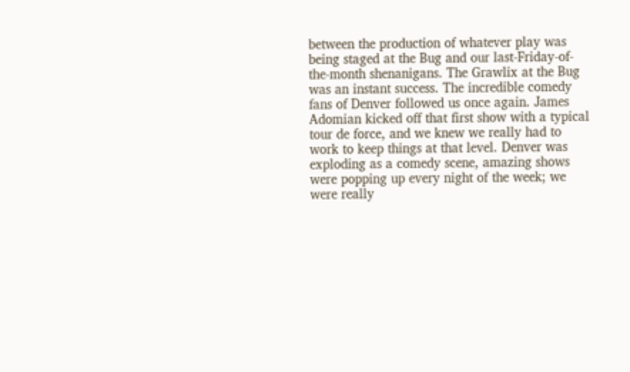between the production of whatever play was being staged at the Bug and our last-Friday-of-the-month shenanigans. The Grawlix at the Bug was an instant success. The incredible comedy fans of Denver followed us once again. James Adomian kicked off that first show with a typical tour de force, and we knew we really had to work to keep things at that level. Denver was exploding as a comedy scene, amazing shows were popping up every night of the week; we were really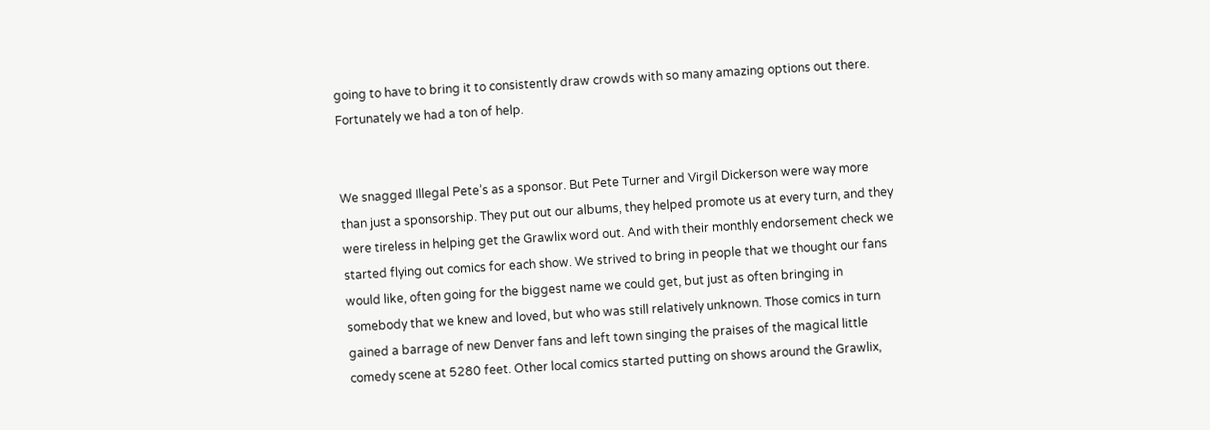going to have to bring it to consistently draw crowds with so many amazing options out there. Fortunately we had a ton of help.


We snagged Illegal Pete’s as a sponsor. But Pete Turner and Virgil Dickerson were way more than just a sponsorship. They put out our albums, they helped promote us at every turn, and they were tireless in helping get the Grawlix word out. And with their monthly endorsement check we started flying out comics for each show. We strived to bring in people that we thought our fans would like, often going for the biggest name we could get, but just as often bringing in somebody that we knew and loved, but who was still relatively unknown. Those comics in turn gained a barrage of new Denver fans and left town singing the praises of the magical little comedy scene at 5280 feet. Other local comics started putting on shows around the Grawlix,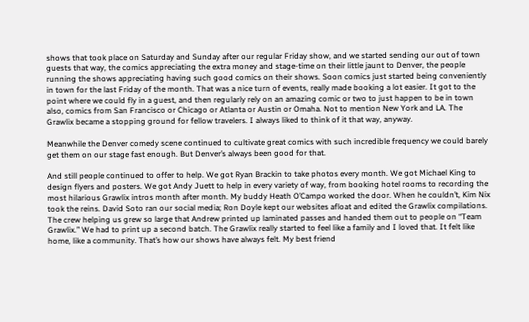shows that took place on Saturday and Sunday after our regular Friday show, and we started sending our out of town guests that way, the comics appreciating the extra money and stage-time on their little jaunt to Denver, the people running the shows appreciating having such good comics on their shows. Soon comics just started being conveniently in town for the last Friday of the month. That was a nice turn of events, really made booking a lot easier. It got to the point where we could fly in a guest, and then regularly rely on an amazing comic or two to just happen to be in town also, comics from San Francisco or Chicago or Atlanta or Austin or Omaha. Not to mention New York and LA. The Grawlix became a stopping ground for fellow travelers. I always liked to think of it that way, anyway.

Meanwhile the Denver comedy scene continued to cultivate great comics with such incredible frequency we could barely get them on our stage fast enough. But Denver’s always been good for that.

And still people continued to offer to help. We got Ryan Brackin to take photos every month. We got Michael King to design flyers and posters. We got Andy Juett to help in every variety of way, from booking hotel rooms to recording the most hilarious Grawlix intros month after month. My buddy Heath O’Campo worked the door. When he couldn’t, Kim Nix took the reins. David Soto ran our social media; Ron Doyle kept our websites afloat and edited the Grawlix compilations. The crew helping us grew so large that Andrew printed up laminated passes and handed them out to people on “Team Grawlix.” We had to print up a second batch. The Grawlix really started to feel like a family and I loved that. It felt like home, like a community. That’s how our shows have always felt. My best friend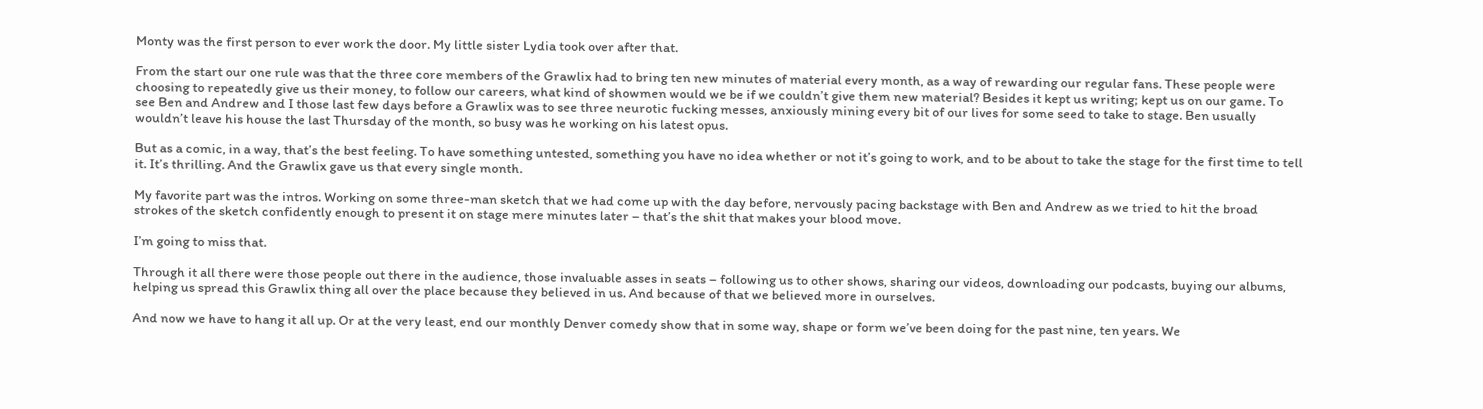Monty was the first person to ever work the door. My little sister Lydia took over after that.

From the start our one rule was that the three core members of the Grawlix had to bring ten new minutes of material every month, as a way of rewarding our regular fans. These people were choosing to repeatedly give us their money, to follow our careers, what kind of showmen would we be if we couldn’t give them new material? Besides it kept us writing; kept us on our game. To see Ben and Andrew and I those last few days before a Grawlix was to see three neurotic fucking messes, anxiously mining every bit of our lives for some seed to take to stage. Ben usually wouldn’t leave his house the last Thursday of the month, so busy was he working on his latest opus.

But as a comic, in a way, that’s the best feeling. To have something untested, something you have no idea whether or not it’s going to work, and to be about to take the stage for the first time to tell it. It’s thrilling. And the Grawlix gave us that every single month.

My favorite part was the intros. Working on some three-man sketch that we had come up with the day before, nervously pacing backstage with Ben and Andrew as we tried to hit the broad strokes of the sketch confidently enough to present it on stage mere minutes later – that’s the shit that makes your blood move.

I’m going to miss that.

Through it all there were those people out there in the audience, those invaluable asses in seats – following us to other shows, sharing our videos, downloading our podcasts, buying our albums, helping us spread this Grawlix thing all over the place because they believed in us. And because of that we believed more in ourselves.

And now we have to hang it all up. Or at the very least, end our monthly Denver comedy show that in some way, shape or form we’ve been doing for the past nine, ten years. We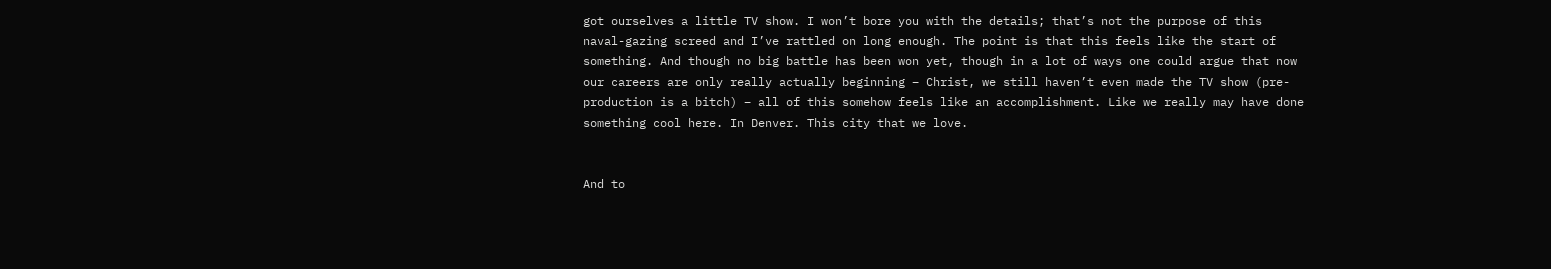got ourselves a little TV show. I won’t bore you with the details; that’s not the purpose of this naval-gazing screed and I’ve rattled on long enough. The point is that this feels like the start of something. And though no big battle has been won yet, though in a lot of ways one could argue that now our careers are only really actually beginning – Christ, we still haven’t even made the TV show (pre-production is a bitch) – all of this somehow feels like an accomplishment. Like we really may have done something cool here. In Denver. This city that we love.


And to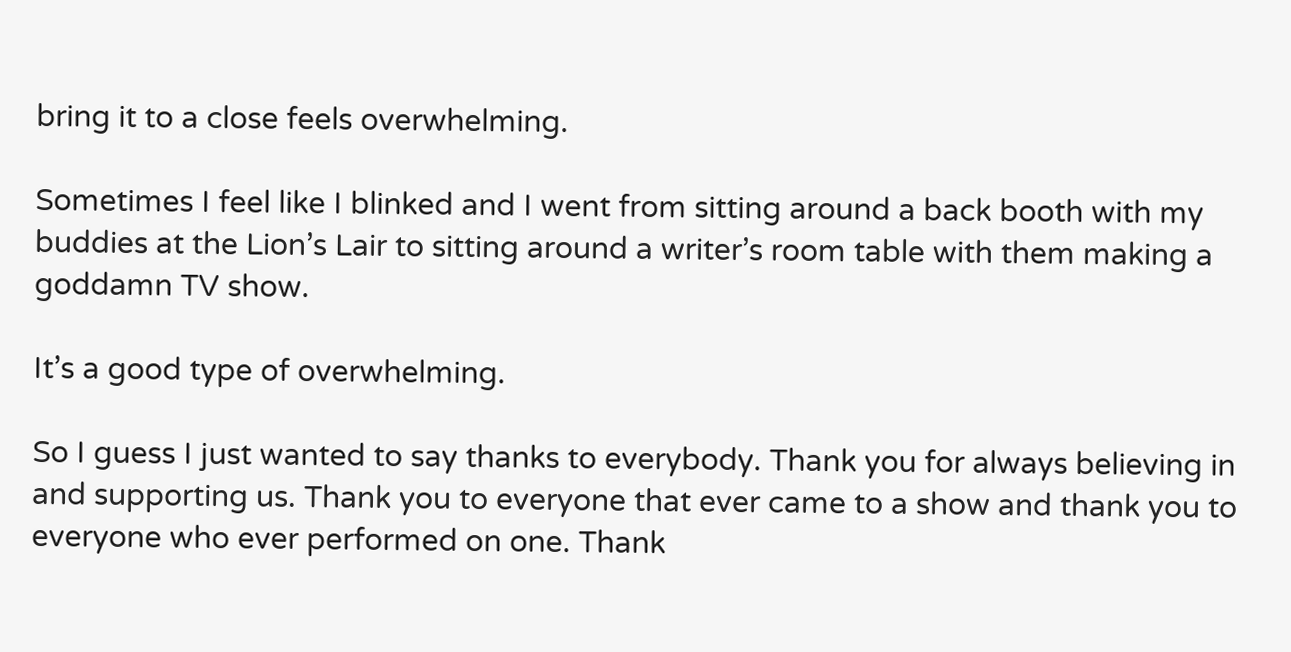bring it to a close feels overwhelming.

Sometimes I feel like I blinked and I went from sitting around a back booth with my buddies at the Lion’s Lair to sitting around a writer’s room table with them making a goddamn TV show.

It’s a good type of overwhelming.

So I guess I just wanted to say thanks to everybody. Thank you for always believing in and supporting us. Thank you to everyone that ever came to a show and thank you to everyone who ever performed on one. Thank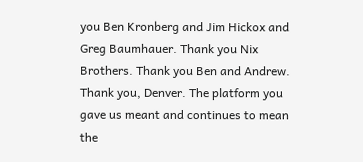you Ben Kronberg and Jim Hickox and Greg Baumhauer. Thank you Nix Brothers. Thank you Ben and Andrew. Thank you, Denver. The platform you gave us meant and continues to mean the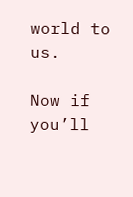world to us.

Now if you’ll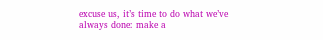excuse us, it’s time to do what we’ve always done: make a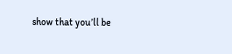show that you’ll be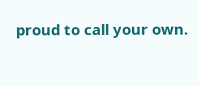proud to call your own.